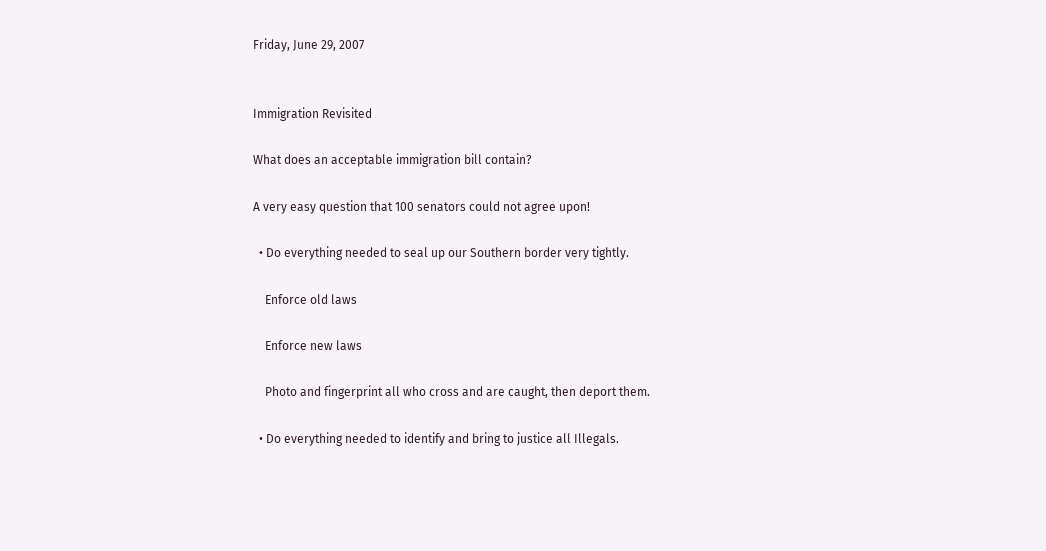Friday, June 29, 2007


Immigration Revisited

What does an acceptable immigration bill contain?

A very easy question that 100 senators could not agree upon!

  • Do everything needed to seal up our Southern border very tightly.

    Enforce old laws

    Enforce new laws

    Photo and fingerprint all who cross and are caught, then deport them.

  • Do everything needed to identify and bring to justice all Illegals.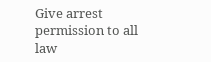Give arrest permission to all law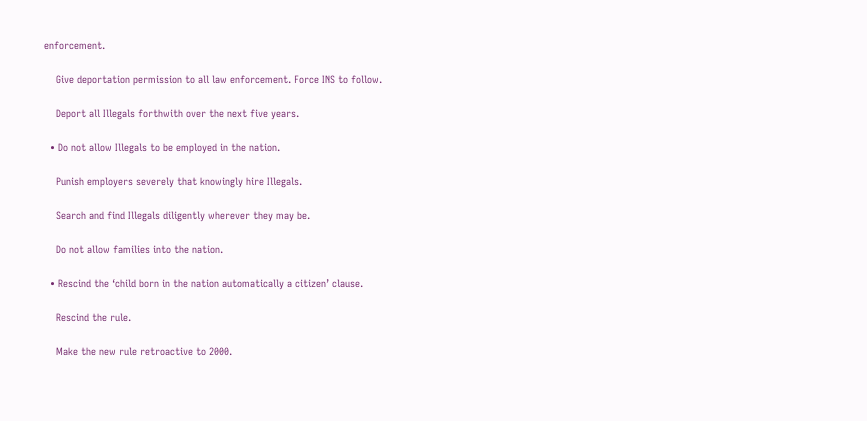enforcement.

    Give deportation permission to all law enforcement. Force INS to follow.

    Deport all Illegals forthwith over the next five years.

  • Do not allow Illegals to be employed in the nation.

    Punish employers severely that knowingly hire Illegals.

    Search and find Illegals diligently wherever they may be.

    Do not allow families into the nation.

  • Rescind the ‘child born in the nation automatically a citizen’ clause.

    Rescind the rule.

    Make the new rule retroactive to 2000.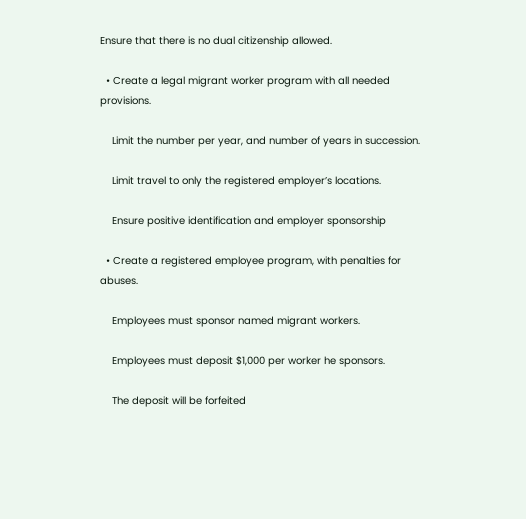Ensure that there is no dual citizenship allowed.

  • Create a legal migrant worker program with all needed provisions.

    Limit the number per year, and number of years in succession.

    Limit travel to only the registered employer’s locations.

    Ensure positive identification and employer sponsorship

  • Create a registered employee program, with penalties for abuses.

    Employees must sponsor named migrant workers.

    Employees must deposit $1,000 per worker he sponsors.

    The deposit will be forfeited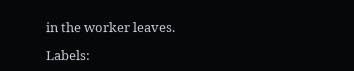in the worker leaves.

Labels: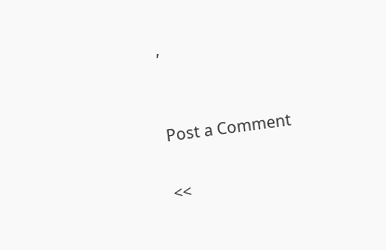,


Post a Comment

<<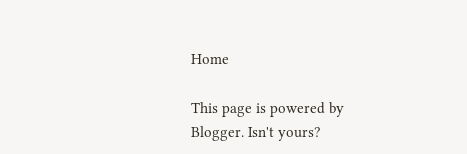Home

This page is powered by Blogger. Isn't yours?